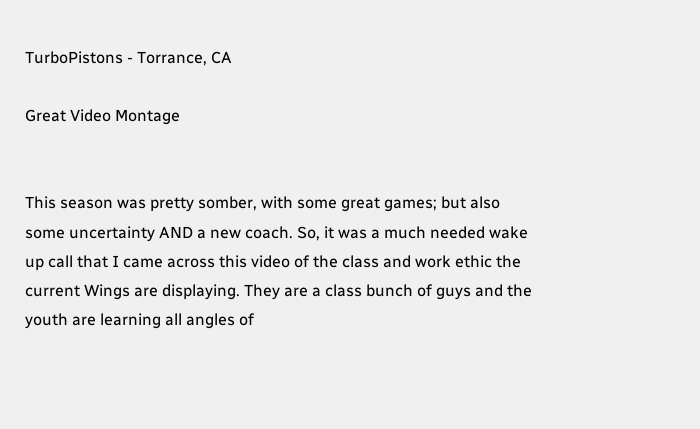TurboPistons - Torrance, CA

Great Video Montage


This season was pretty somber, with some great games; but also some uncertainty AND a new coach. So, it was a much needed wake up call that I came across this video of the class and work ethic the current Wings are displaying. They are a class bunch of guys and the youth are learning all angles of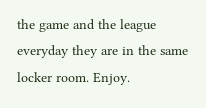the game and the league everyday they are in the same locker room. Enjoy.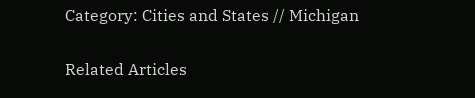Category: Cities and States // Michigan

Related Articles